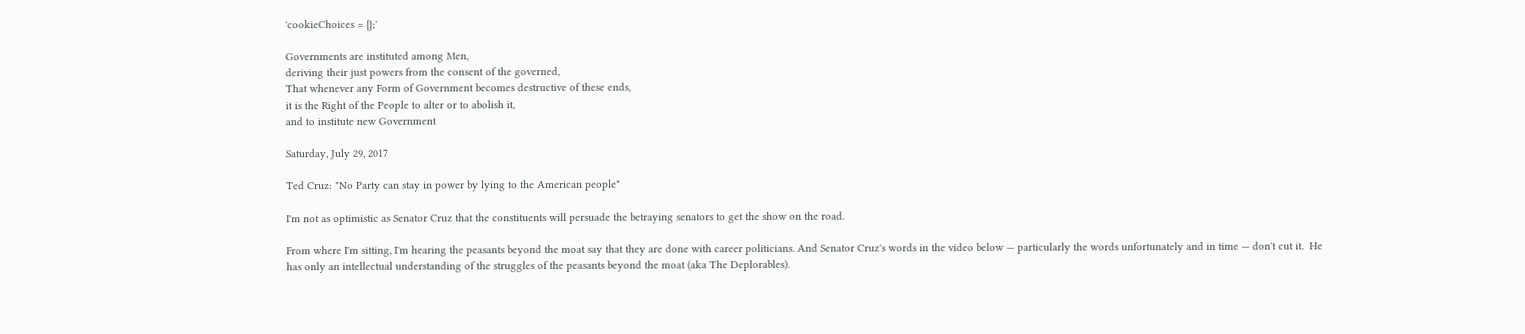'cookieChoices = {};'

Governments are instituted among Men,
deriving their just powers from the consent of the governed,
That whenever any Form of Government becomes destructive of these ends,
it is the Right of the People to alter or to abolish it,
and to institute new Government

Saturday, July 29, 2017

Ted Cruz: "No Party can stay in power by lying to the American people"

I'm not as optimistic as Senator Cruz that the constituents will persuade the betraying senators to get the show on the road.

From where I'm sitting, I'm hearing the peasants beyond the moat say that they are done with career politicians. And Senator Cruz's words in the video below — particularly the words unfortunately and in time — don't cut it.  He has only an intellectual understanding of the struggles of the peasants beyond the moat (aka The Deplorables).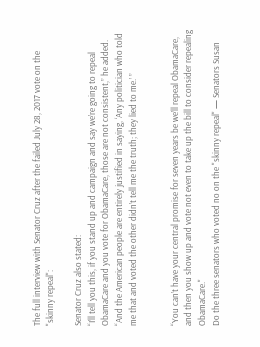The full interview with Senator Cruz after the failed July 28, 2017 vote on the "skinny repeal":

Senator Cruz also stated:
“I’ll tell you this, if you stand up and campaign and say we’re going to repeal ObamaCare and you vote for ObamaCare, those are not consistent,” he added. “And the American people are entirely justified in saying, ‘Any politician who told me that and voted the other didn’t tell me the truth; they lied to me.’ ”


“You can’t have your central promise for seven years be we’ll repeal ObamaCare, and then you show up and vote not even to take up the bill to consider repealing ObamaCare."
Do the three senators who voted no on the "skinny repeal" — Senators Susan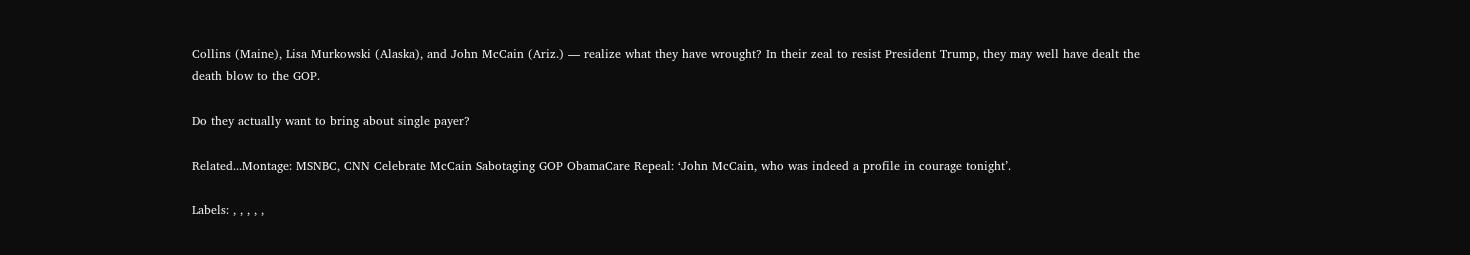Collins (Maine), Lisa Murkowski (Alaska), and John McCain (Ariz.) — realize what they have wrought? In their zeal to resist President Trump, they may well have dealt the death blow to the GOP.

Do they actually want to bring about single payer?

Related...Montage: MSNBC, CNN Celebrate McCain Sabotaging GOP ObamaCare Repeal: ‘John McCain, who was indeed a profile in courage tonight’.

Labels: , , , , ,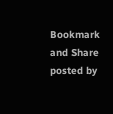Bookmark and Share
posted by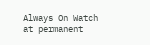Always On Watch at permanent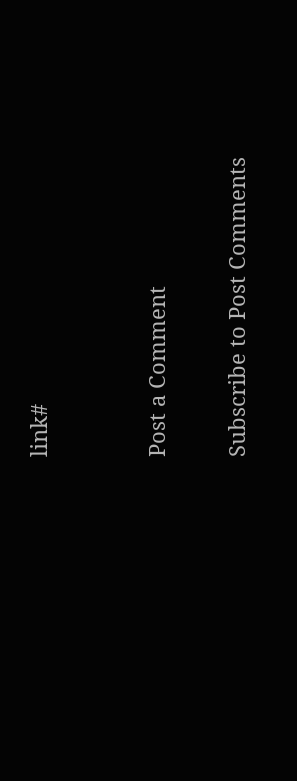link#


Post a Comment

Subscribe to Post Comments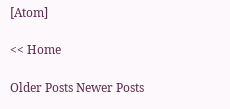[Atom]

<< Home

Older Posts Newer Posts